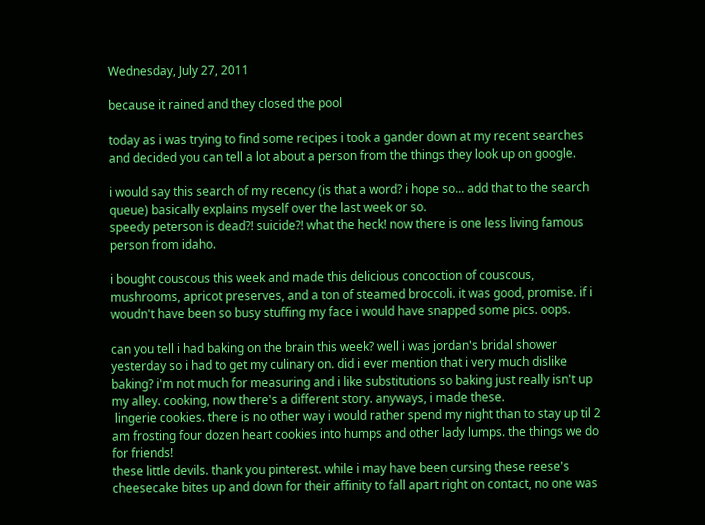Wednesday, July 27, 2011

because it rained and they closed the pool

today as i was trying to find some recipes i took a gander down at my recent searches and decided you can tell a lot about a person from the things they look up on google.

i would say this search of my recency (is that a word? i hope so... add that to the search queue) basically explains myself over the last week or so.
speedy peterson is dead?! suicide?! what the heck! now there is one less living famous person from idaho.

i bought couscous this week and made this delicious concoction of couscous, mushrooms, apricot preserves, and a ton of steamed broccoli. it was good, promise. if i woudn't have been so busy stuffing my face i would have snapped some pics. oops.

can you tell i had baking on the brain this week? well i was jordan's bridal shower yesterday so i had to get my culinary on. did i ever mention that i very much dislike baking? i'm not much for measuring and i like substitutions so baking just really isn't up my alley. cooking, now there's a different story. anyways, i made these.
 lingerie cookies. there is no other way i would rather spend my night than to stay up til 2 am frosting four dozen heart cookies into humps and other lady lumps. the things we do for friends!
these little devils. thank you pinterest. while i may have been cursing these reese's cheesecake bites up and down for their affinity to fall apart right on contact, no one was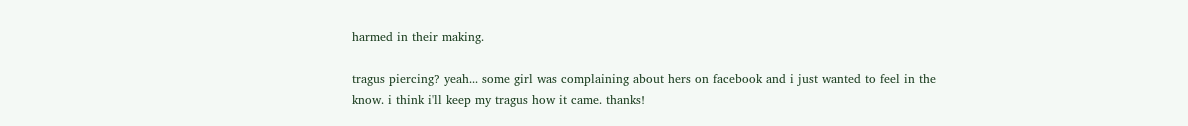harmed in their making.

tragus piercing? yeah... some girl was complaining about hers on facebook and i just wanted to feel in the know. i think i'll keep my tragus how it came. thanks!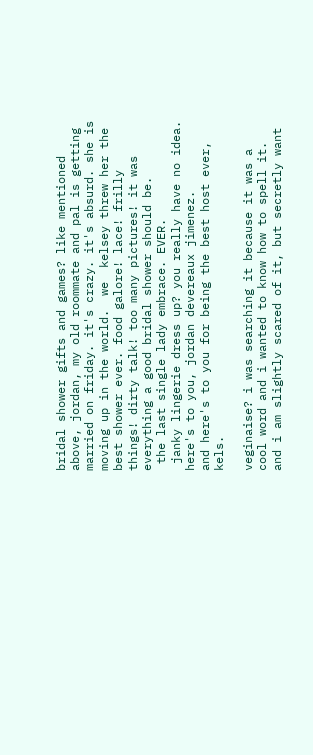bridal shower gifts and games? like mentioned above, jordan, my old roommate and pal is getting married on friday. it's crazy. it's absurd. she is moving up in the world.  we  kelsey threw her the best shower ever. food galore! lace! frilly things! dirty talk! too many pictures! it was everything a good bridal shower should be.
 the last single lady embrace. EVER.
 janky lingerie dress up? you really have no idea.
here's to you, jordan devereaux jimenez.
and here's to you for being the best host ever, kels.

veginaise? i was searching it because it was a cool word and i wanted to know how to spell it. and i am slightly scared of it, but secretly want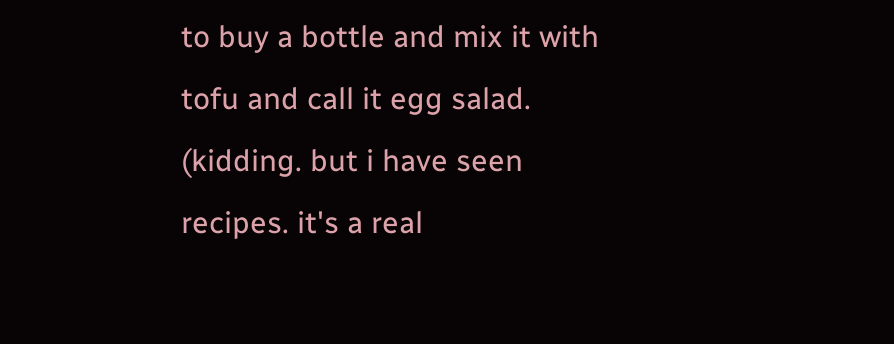to buy a bottle and mix it with tofu and call it egg salad. (kidding. but i have seen recipes. it's a real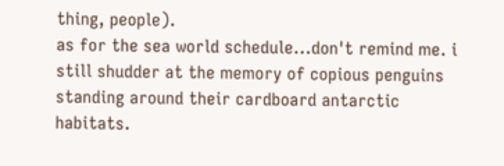thing, people).
as for the sea world schedule...don't remind me. i still shudder at the memory of copious penguins standing around their cardboard antarctic habitats.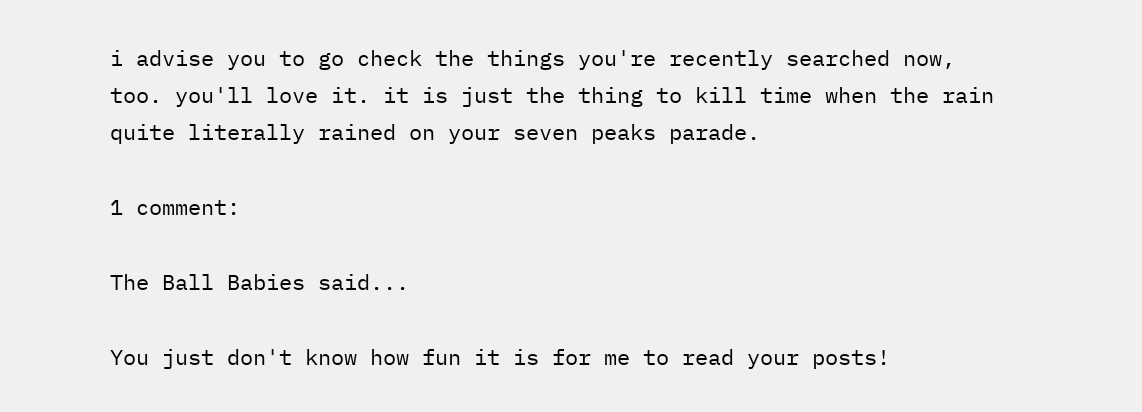i advise you to go check the things you're recently searched now, too. you'll love it. it is just the thing to kill time when the rain quite literally rained on your seven peaks parade.

1 comment:

The Ball Babies said...

You just don't know how fun it is for me to read your posts!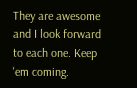They are awesome and I look forward to each one. Keep 'em coming.